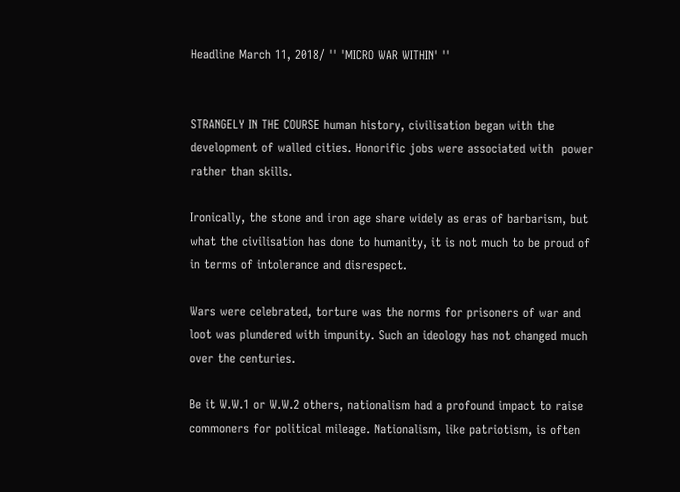Headline March 11, 2018/ '' 'MICRO WAR WITHIN' ''


STRANGELY IN THE COURSE human history, civilisation began with the development of walled cities. Honorific jobs were associated with  power rather than skills.

Ironically, the stone and iron age share widely as eras of barbarism, but what the civilisation has done to humanity, it is not much to be proud of in terms of intolerance and disrespect.

Wars were celebrated, torture was the norms for prisoners of war and loot was plundered with impunity. Such an ideology has not changed much over the centuries.

Be it W.W.1 or W.W.2 others, nationalism had a profound impact to raise commoners for political mileage. Nationalism, like patriotism, is often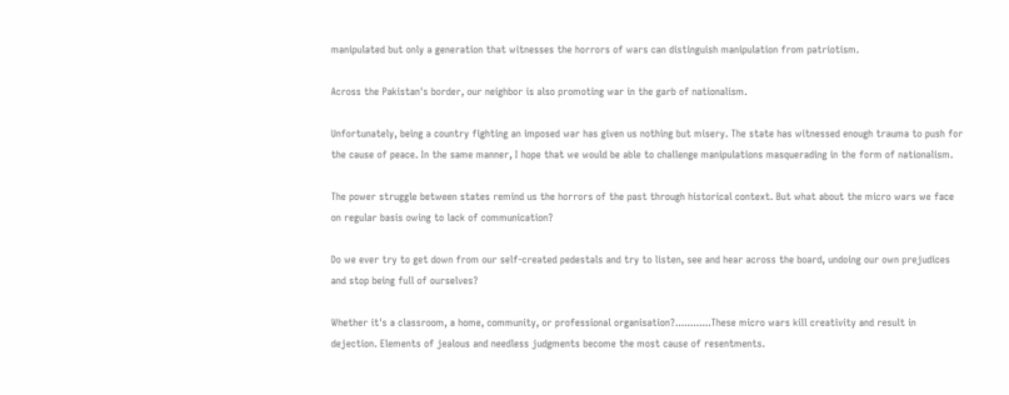manipulated but only a generation that witnesses the horrors of wars can distinguish manipulation from patriotism.

Across the Pakistan's border, our neighbor is also promoting war in the garb of nationalism.

Unfortunately, being a country fighting an imposed war has given us nothing but misery. The state has witnessed enough trauma to push for the cause of peace. In the same manner, I hope that we would be able to challenge manipulations masquerading in the form of nationalism.

The power struggle between states remind us the horrors of the past through historical context. But what about the micro wars we face on regular basis owing to lack of communication?

Do we ever try to get down from our self-created pedestals and try to listen, see and hear across the board, undoing our own prejudices and stop being full of ourselves?

Whether it's a classroom, a home, community, or professional organisation?............These micro wars kill creativity and result in dejection. Elements of jealous and needless judgments become the most cause of resentments.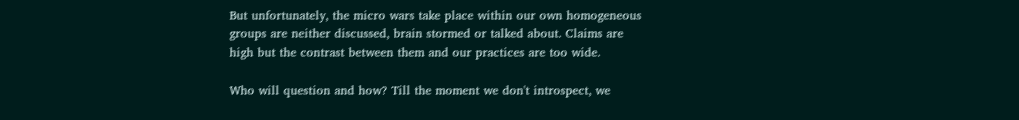But unfortunately, the micro wars take place within our own homogeneous groups are neither discussed, brain stormed or talked about. Claims are high but the contrast between them and our practices are too wide.

Who will question and how? Till the moment we don't introspect, we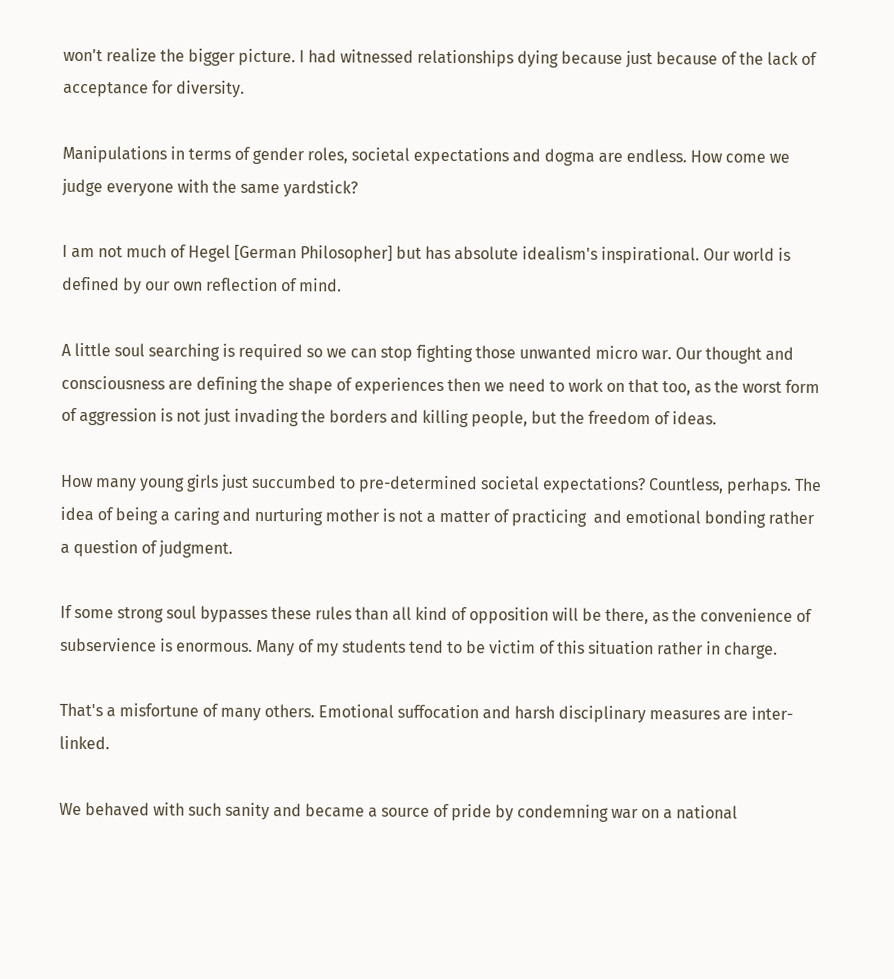won't realize the bigger picture. I had witnessed relationships dying because just because of the lack of acceptance for diversity.

Manipulations in terms of gender roles, societal expectations and dogma are endless. How come we judge everyone with the same yardstick?

I am not much of Hegel [German Philosopher] but has absolute idealism's inspirational. Our world is defined by our own reflection of mind.

A little soul searching is required so we can stop fighting those unwanted micro war. Our thought and consciousness are defining the shape of experiences then we need to work on that too, as the worst form of aggression is not just invading the borders and killing people, but the freedom of ideas.

How many young girls just succumbed to pre-determined societal expectations? Countless, perhaps. The idea of being a caring and nurturing mother is not a matter of practicing  and emotional bonding rather a question of judgment.

If some strong soul bypasses these rules than all kind of opposition will be there, as the convenience of subservience is enormous. Many of my students tend to be victim of this situation rather in charge.

That's a misfortune of many others. Emotional suffocation and harsh disciplinary measures are inter-linked.

We behaved with such sanity and became a source of pride by condemning war on a national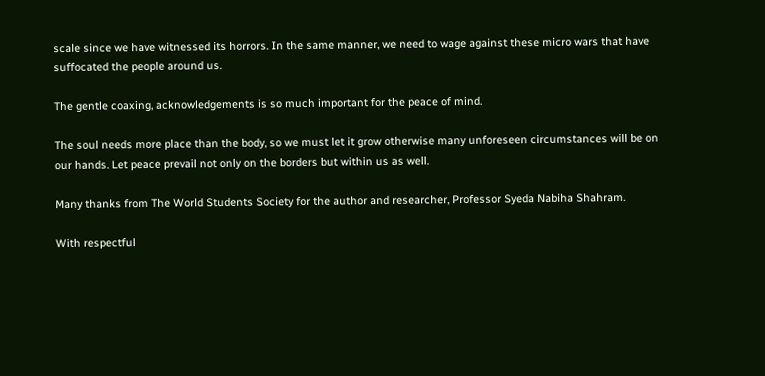scale since we have witnessed its horrors. In the same manner, we need to wage against these micro wars that have suffocated the people around us.

The gentle coaxing, acknowledgements is so much important for the peace of mind.

The soul needs more place than the body, so we must let it grow otherwise many unforeseen circumstances will be on our hands. Let peace prevail not only on the borders but within us as well.

Many thanks from The World Students Society for the author and researcher, Professor Syeda Nabiha Shahram.

With respectful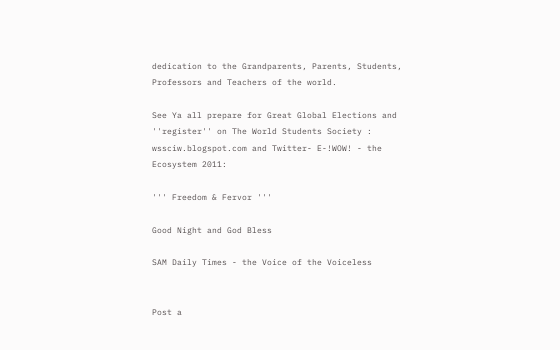dedication to the Grandparents, Parents, Students, Professors and Teachers of the world.

See Ya all prepare for Great Global Elections and ''register'' on The World Students Society : wssciw.blogspot.com and Twitter- E-!WOW! - the Ecosystem 2011:

''' Freedom & Fervor '''

Good Night and God Bless

SAM Daily Times - the Voice of the Voiceless


Post a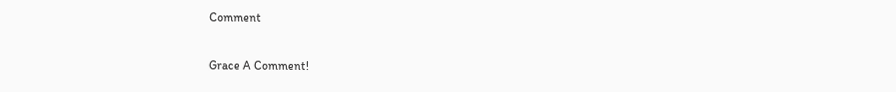Comment

Grace A Comment!